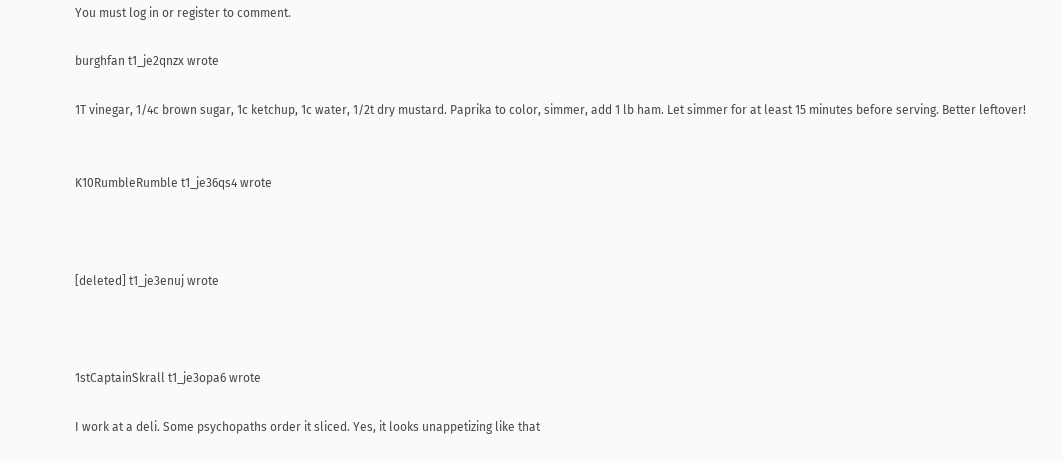You must log in or register to comment.

burghfan t1_je2qnzx wrote

1T vinegar, 1/4c brown sugar, 1c ketchup, 1c water, 1/2t dry mustard. Paprika to color, simmer, add 1 lb ham. Let simmer for at least 15 minutes before serving. Better leftover!


K10RumbleRumble t1_je36qs4 wrote



[deleted] t1_je3enuj wrote



1stCaptainSkrall t1_je3opa6 wrote

I work at a deli. Some psychopaths order it sliced. Yes, it looks unappetizing like that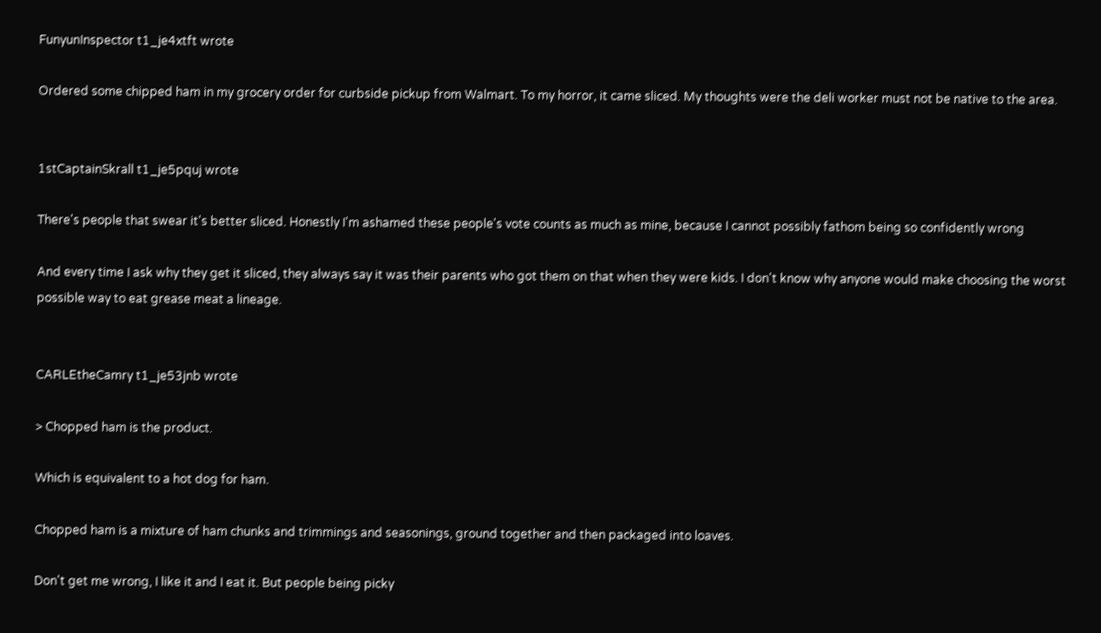FunyunInspector t1_je4xtft wrote

Ordered some chipped ham in my grocery order for curbside pickup from Walmart. To my horror, it came sliced. My thoughts were the deli worker must not be native to the area.


1stCaptainSkrall t1_je5pquj wrote

There's people that swear it's better sliced. Honestly I'm ashamed these people's vote counts as much as mine, because I cannot possibly fathom being so confidently wrong

And every time I ask why they get it sliced, they always say it was their parents who got them on that when they were kids. I don't know why anyone would make choosing the worst possible way to eat grease meat a lineage.


CARLEtheCamry t1_je53jnb wrote

> Chopped ham is the product.

Which is equivalent to a hot dog for ham.

Chopped ham is a mixture of ham chunks and trimmings and seasonings, ground together and then packaged into loaves.

Don't get me wrong, I like it and I eat it. But people being picky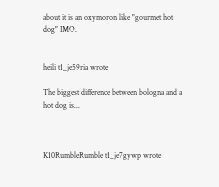about it is an oxymoron like "gourmet hot dog" IMO.


heili t1_je59ria wrote

The biggest difference between bologna and a hot dog is...



K10RumbleRumble t1_je7gywp wrote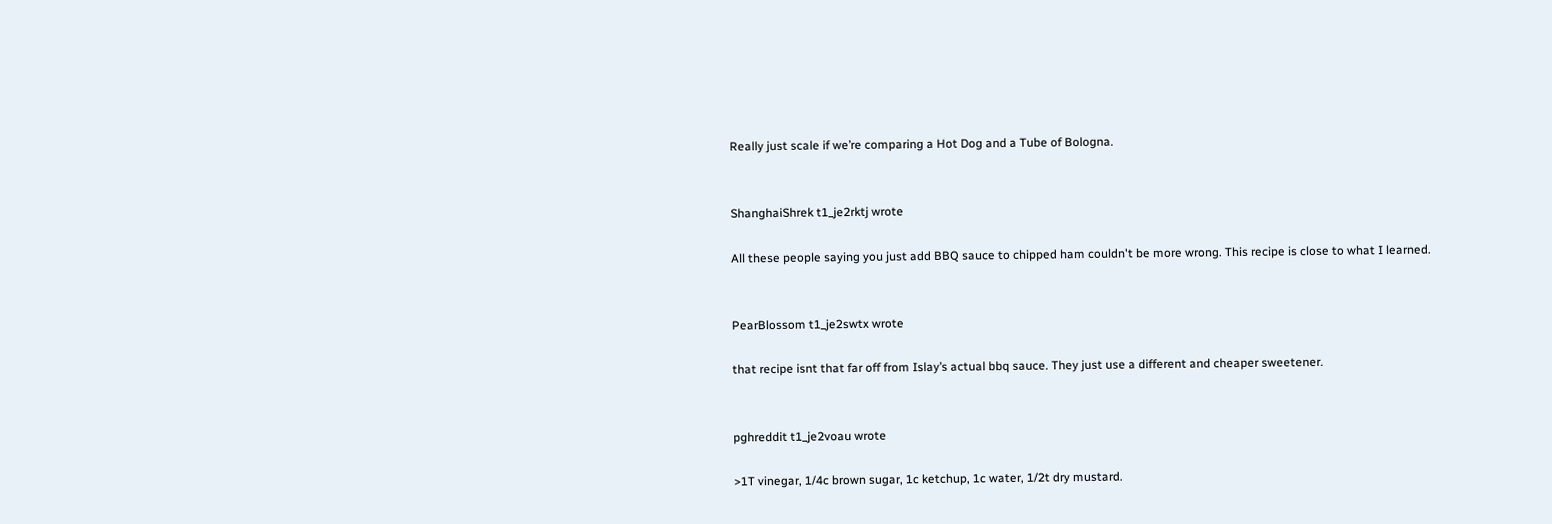Really just scale if we’re comparing a Hot Dog and a Tube of Bologna.


ShanghaiShrek t1_je2rktj wrote

All these people saying you just add BBQ sauce to chipped ham couldn't be more wrong. This recipe is close to what I learned.


PearBlossom t1_je2swtx wrote

that recipe isnt that far off from Islay’s actual bbq sauce. They just use a different and cheaper sweetener.


pghreddit t1_je2voau wrote

>1T vinegar, 1/4c brown sugar, 1c ketchup, 1c water, 1/2t dry mustard.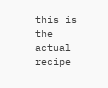this is the actual recipe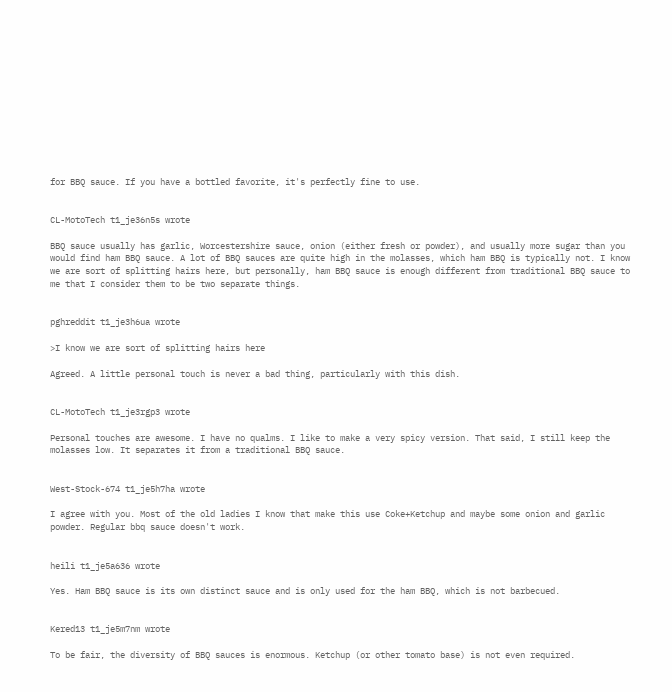for BBQ sauce. If you have a bottled favorite, it's perfectly fine to use.


CL-MotoTech t1_je36n5s wrote

BBQ sauce usually has garlic, Worcestershire sauce, onion (either fresh or powder), and usually more sugar than you would find ham BBQ sauce. A lot of BBQ sauces are quite high in the molasses, which ham BBQ is typically not. I know we are sort of splitting hairs here, but personally, ham BBQ sauce is enough different from traditional BBQ sauce to me that I consider them to be two separate things.


pghreddit t1_je3h6ua wrote

>I know we are sort of splitting hairs here

Agreed. A little personal touch is never a bad thing, particularly with this dish.


CL-MotoTech t1_je3rgp3 wrote

Personal touches are awesome. I have no qualms. I like to make a very spicy version. That said, I still keep the molasses low. It separates it from a traditional BBQ sauce.


West-Stock-674 t1_je5h7ha wrote

I agree with you. Most of the old ladies I know that make this use Coke+Ketchup and maybe some onion and garlic powder. Regular bbq sauce doesn't work.


heili t1_je5a636 wrote

Yes. Ham BBQ sauce is its own distinct sauce and is only used for the ham BBQ, which is not barbecued.


Kered13 t1_je5m7nm wrote

To be fair, the diversity of BBQ sauces is enormous. Ketchup (or other tomato base) is not even required.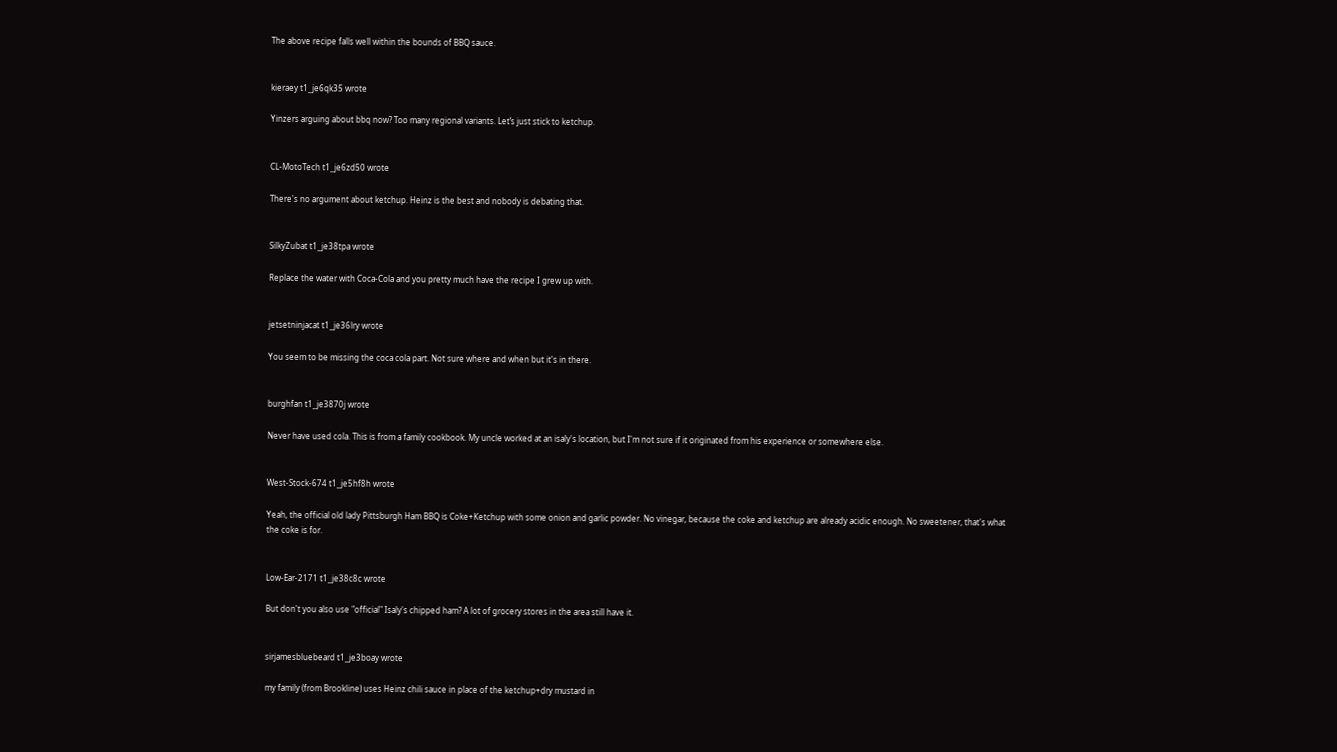The above recipe falls well within the bounds of BBQ sauce.


kieraey t1_je6qk35 wrote

Yinzers arguing about bbq now? Too many regional variants. Let’s just stick to ketchup.


CL-MotoTech t1_je6zd50 wrote

There's no argument about ketchup. Heinz is the best and nobody is debating that.


SilkyZubat t1_je38tpa wrote

Replace the water with Coca-Cola and you pretty much have the recipe I grew up with.


jetsetninjacat t1_je36lry wrote

You seem to be missing the coca cola part. Not sure where and when but it's in there.


burghfan t1_je3870j wrote

Never have used cola. This is from a family cookbook. My uncle worked at an isaly's location, but I'm not sure if it originated from his experience or somewhere else.


West-Stock-674 t1_je5hf8h wrote

Yeah, the official old lady Pittsburgh Ham BBQ is Coke+Ketchup with some onion and garlic powder. No vinegar, because the coke and ketchup are already acidic enough. No sweetener, that's what the coke is for.


Low-Ear-2171 t1_je38c8c wrote

But don't you also use "official" Isaly's chipped ham? A lot of grocery stores in the area still have it.


sirjamesbluebeard t1_je3boay wrote

my family (from Brookline) uses Heinz chili sauce in place of the ketchup+dry mustard in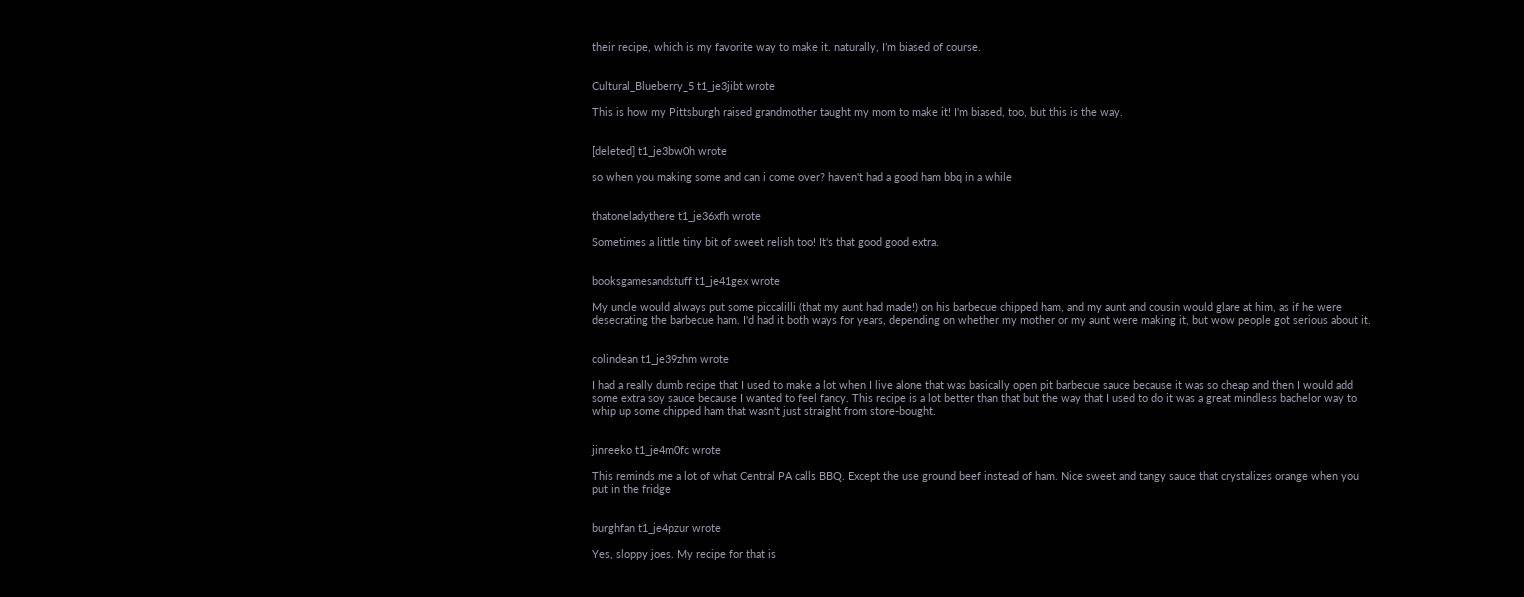their recipe, which is my favorite way to make it. naturally, I’m biased of course.


Cultural_Blueberry_5 t1_je3jibt wrote

This is how my Pittsburgh raised grandmother taught my mom to make it! I'm biased, too, but this is the way.


[deleted] t1_je3bw0h wrote

so when you making some and can i come over? haven't had a good ham bbq in a while


thatoneladythere t1_je36xfh wrote

Sometimes a little tiny bit of sweet relish too! It's that good good extra.


booksgamesandstuff t1_je41gex wrote

My uncle would always put some piccalilli (that my aunt had made!) on his barbecue chipped ham, and my aunt and cousin would glare at him, as if he were desecrating the barbecue ham. I'd had it both ways for years, depending on whether my mother or my aunt were making it, but wow people got serious about it.


colindean t1_je39zhm wrote

I had a really dumb recipe that I used to make a lot when I live alone that was basically open pit barbecue sauce because it was so cheap and then I would add some extra soy sauce because I wanted to feel fancy. This recipe is a lot better than that but the way that I used to do it was a great mindless bachelor way to whip up some chipped ham that wasn't just straight from store-bought.


jinreeko t1_je4m0fc wrote

This reminds me a lot of what Central PA calls BBQ. Except the use ground beef instead of ham. Nice sweet and tangy sauce that crystalizes orange when you put in the fridge


burghfan t1_je4pzur wrote

Yes, sloppy joes. My recipe for that is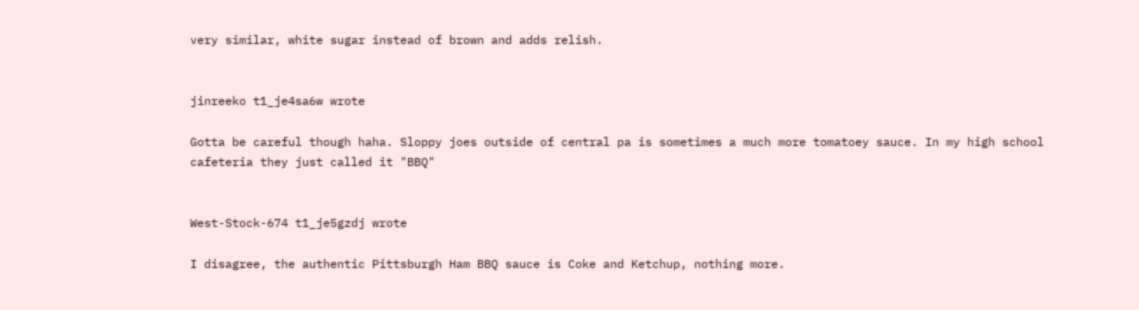very similar, white sugar instead of brown and adds relish.


jinreeko t1_je4sa6w wrote

Gotta be careful though haha. Sloppy joes outside of central pa is sometimes a much more tomatoey sauce. In my high school cafeteria they just called it "BBQ"


West-Stock-674 t1_je5gzdj wrote

I disagree, the authentic Pittsburgh Ham BBQ sauce is Coke and Ketchup, nothing more.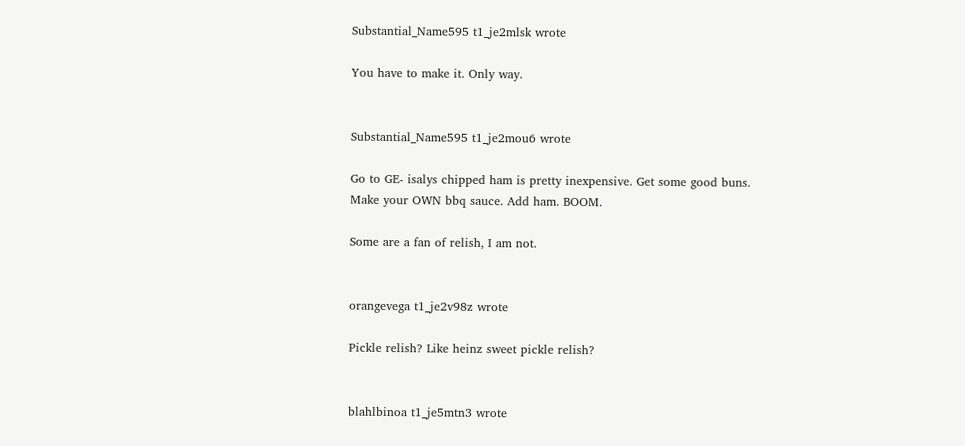Substantial_Name595 t1_je2mlsk wrote

You have to make it. Only way.


Substantial_Name595 t1_je2mou6 wrote

Go to GE- isalys chipped ham is pretty inexpensive. Get some good buns. Make your OWN bbq sauce. Add ham. BOOM.

Some are a fan of relish, I am not.


orangevega t1_je2v98z wrote

Pickle relish? Like heinz sweet pickle relish?


blahlbinoa t1_je5mtn3 wrote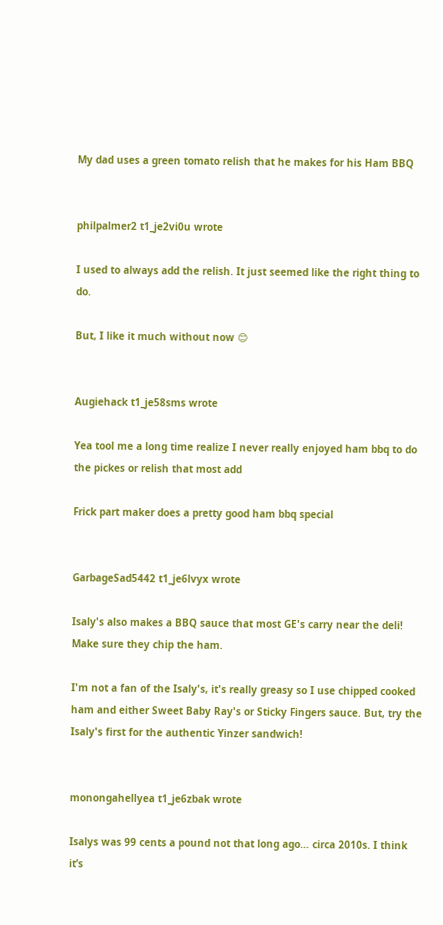My dad uses a green tomato relish that he makes for his Ham BBQ


philpalmer2 t1_je2vi0u wrote

I used to always add the relish. It just seemed like the right thing to do.

But, I like it much without now 😊


Augiehack t1_je58sms wrote

Yea tool me a long time realize I never really enjoyed ham bbq to do the pickes or relish that most add

Frick part maker does a pretty good ham bbq special


GarbageSad5442 t1_je6lvyx wrote

Isaly's also makes a BBQ sauce that most GE's carry near the deli! Make sure they chip the ham.

I'm not a fan of the Isaly's, it's really greasy so I use chipped cooked ham and either Sweet Baby Ray's or Sticky Fingers sauce. But, try the Isaly's first for the authentic Yinzer sandwich!


monongahellyea t1_je6zbak wrote

Isalys was 99 cents a pound not that long ago… circa 2010s. I think it’s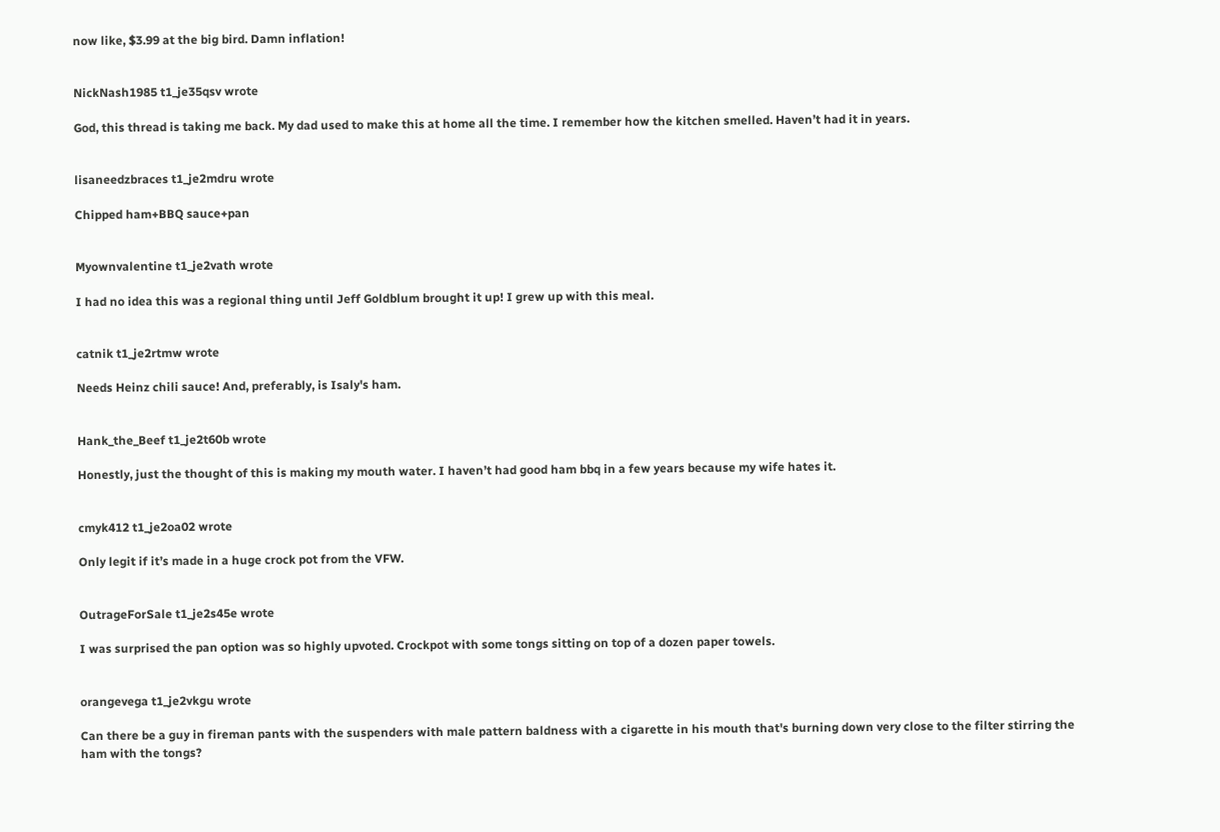now like, $3.99 at the big bird. Damn inflation!


NickNash1985 t1_je35qsv wrote

God, this thread is taking me back. My dad used to make this at home all the time. I remember how the kitchen smelled. Haven’t had it in years.


lisaneedzbraces t1_je2mdru wrote

Chipped ham+BBQ sauce+pan


Myownvalentine t1_je2vath wrote

I had no idea this was a regional thing until Jeff Goldblum brought it up! I grew up with this meal.


catnik t1_je2rtmw wrote

Needs Heinz chili sauce! And, preferably, is Isaly's ham.


Hank_the_Beef t1_je2t60b wrote

Honestly, just the thought of this is making my mouth water. I haven’t had good ham bbq in a few years because my wife hates it.


cmyk412 t1_je2oa02 wrote

Only legit if it’s made in a huge crock pot from the VFW.


OutrageForSale t1_je2s45e wrote

I was surprised the pan option was so highly upvoted. Crockpot with some tongs sitting on top of a dozen paper towels.


orangevega t1_je2vkgu wrote

Can there be a guy in fireman pants with the suspenders with male pattern baldness with a cigarette in his mouth that's burning down very close to the filter stirring the ham with the tongs?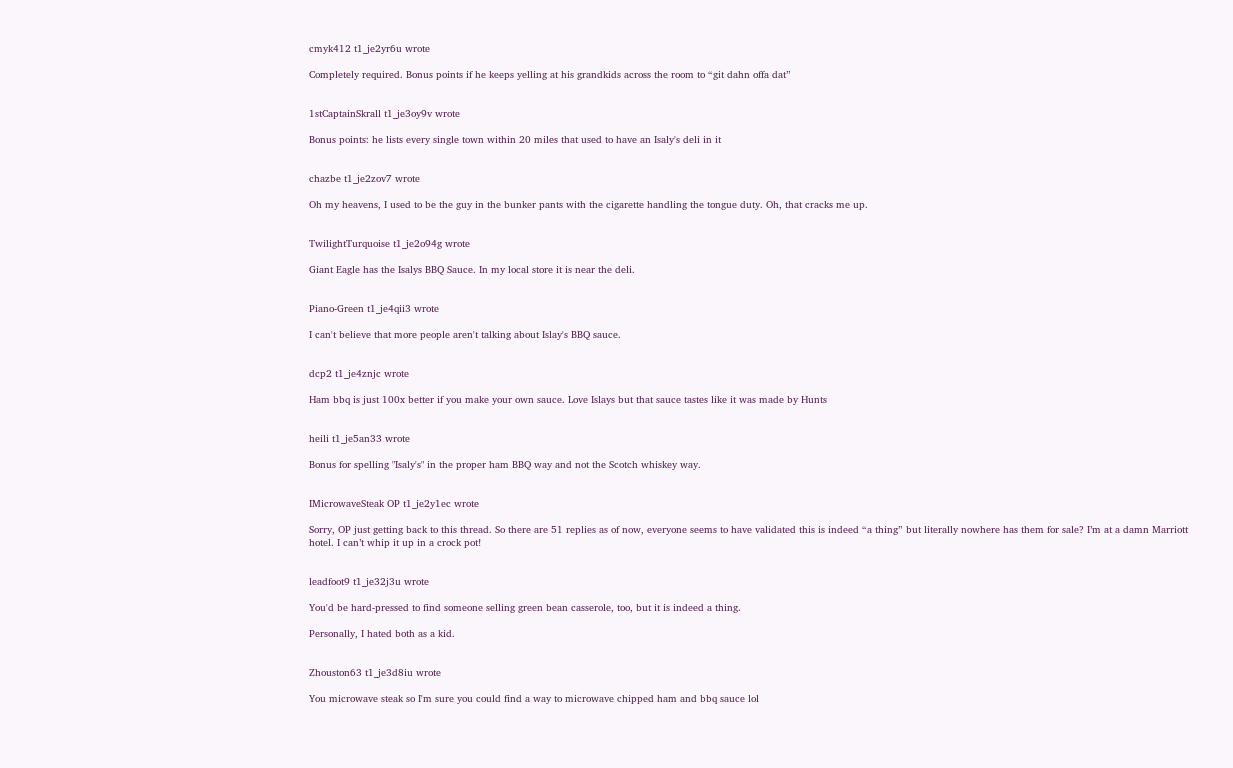cmyk412 t1_je2yr6u wrote

Completely required. Bonus points if he keeps yelling at his grandkids across the room to “git dahn offa dat”


1stCaptainSkrall t1_je3oy9v wrote

Bonus points: he lists every single town within 20 miles that used to have an Isaly's deli in it


chazbe t1_je2zov7 wrote

Oh my heavens, I used to be the guy in the bunker pants with the cigarette handling the tongue duty. Oh, that cracks me up.


TwilightTurquoise t1_je2o94g wrote

Giant Eagle has the Isalys BBQ Sauce. In my local store it is near the deli.


Piano-Green t1_je4qii3 wrote

I can't believe that more people aren't talking about Islay's BBQ sauce.


dcp2 t1_je4znjc wrote

Ham bbq is just 100x better if you make your own sauce. Love Islays but that sauce tastes like it was made by Hunts


heili t1_je5an33 wrote

Bonus for spelling "Isaly's" in the proper ham BBQ way and not the Scotch whiskey way.


IMicrowaveSteak OP t1_je2y1ec wrote

Sorry, OP just getting back to this thread. So there are 51 replies as of now, everyone seems to have validated this is indeed “a thing” but literally nowhere has them for sale? I’m at a damn Marriott hotel. I can’t whip it up in a crock pot!


leadfoot9 t1_je32j3u wrote

You'd be hard-pressed to find someone selling green bean casserole, too, but it is indeed a thing.

Personally, I hated both as a kid.


Zhouston63 t1_je3d8iu wrote

You microwave steak so I'm sure you could find a way to microwave chipped ham and bbq sauce lol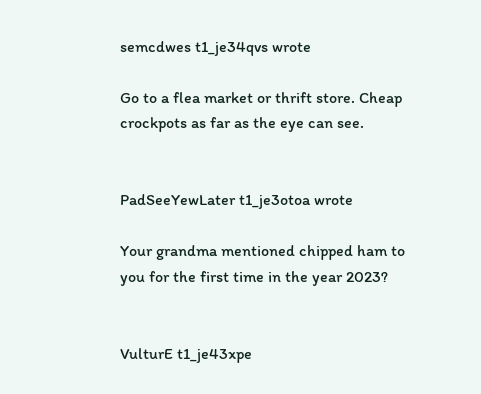semcdwes t1_je34qvs wrote

Go to a flea market or thrift store. Cheap crockpots as far as the eye can see.


PadSeeYewLater t1_je3otoa wrote

Your grandma mentioned chipped ham to you for the first time in the year 2023?


VulturE t1_je43xpe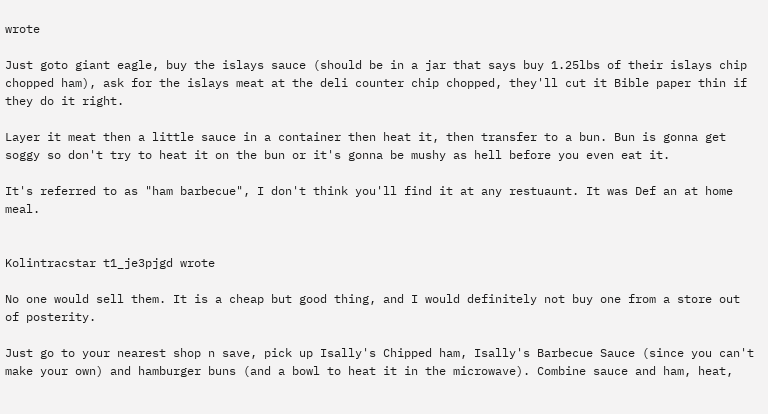wrote

Just goto giant eagle, buy the islays sauce (should be in a jar that says buy 1.25lbs of their islays chip chopped ham), ask for the islays meat at the deli counter chip chopped, they'll cut it Bible paper thin if they do it right.

Layer it meat then a little sauce in a container then heat it, then transfer to a bun. Bun is gonna get soggy so don't try to heat it on the bun or it's gonna be mushy as hell before you even eat it.

It's referred to as "ham barbecue", I don't think you'll find it at any restuaunt. It was Def an at home meal.


Kolintracstar t1_je3pjgd wrote

No one would sell them. It is a cheap but good thing, and I would definitely not buy one from a store out of posterity.

Just go to your nearest shop n save, pick up Isally's Chipped ham, Isally's Barbecue Sauce (since you can't make your own) and hamburger buns (and a bowl to heat it in the microwave). Combine sauce and ham, heat,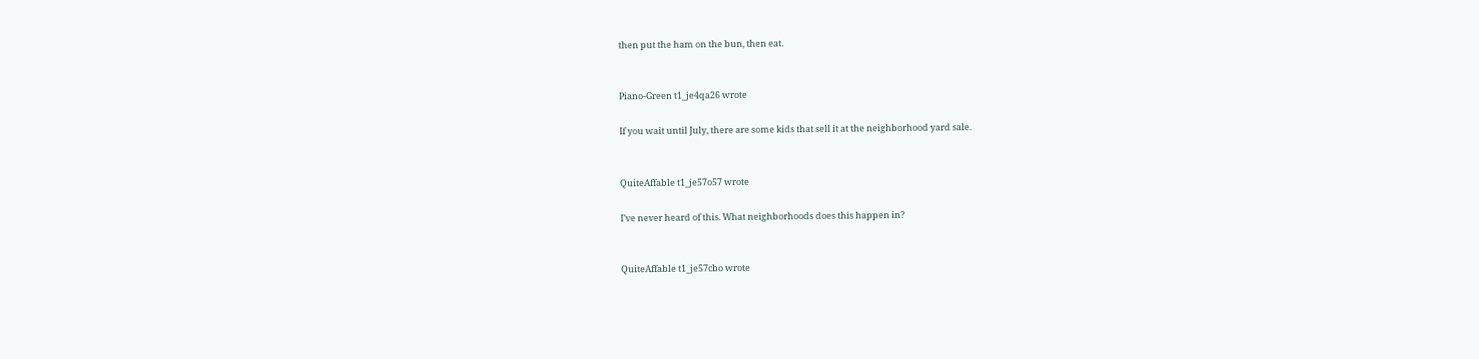then put the ham on the bun, then eat.


Piano-Green t1_je4qa26 wrote

If you wait until July, there are some kids that sell it at the neighborhood yard sale.


QuiteAffable t1_je57o57 wrote

I’ve never heard of this. What neighborhoods does this happen in?


QuiteAffable t1_je57cbo wrote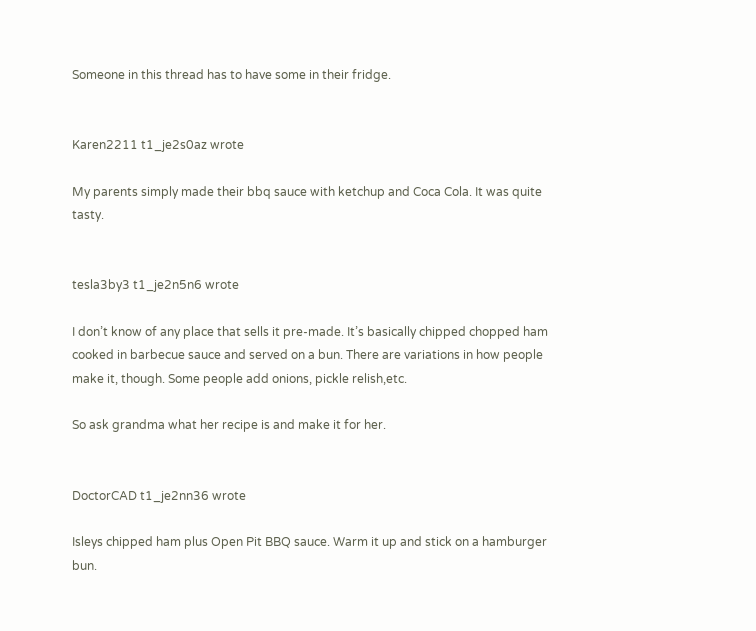Someone in this thread has to have some in their fridge.


Karen2211 t1_je2s0az wrote

My parents simply made their bbq sauce with ketchup and Coca Cola. It was quite tasty.


tesla3by3 t1_je2n5n6 wrote

I don’t know of any place that sells it pre-made. It’s basically chipped chopped ham cooked in barbecue sauce and served on a bun. There are variations in how people make it, though. Some people add onions, pickle relish,etc.

So ask grandma what her recipe is and make it for her.


DoctorCAD t1_je2nn36 wrote

Isleys chipped ham plus Open Pit BBQ sauce. Warm it up and stick on a hamburger bun.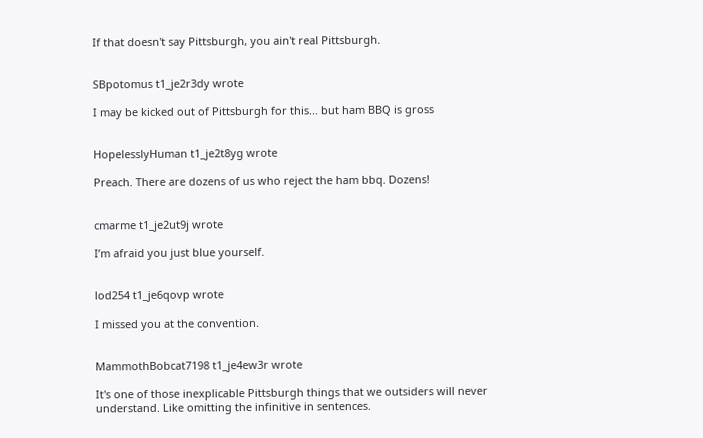If that doesn't say Pittsburgh, you ain't real Pittsburgh.


SBpotomus t1_je2r3dy wrote

I may be kicked out of Pittsburgh for this... but ham BBQ is gross


HopelesslyHuman t1_je2t8yg wrote

Preach. There are dozens of us who reject the ham bbq. Dozens!


cmarme t1_je2ut9j wrote

I’m afraid you just blue yourself.


lod254 t1_je6qovp wrote

I missed you at the convention.


MammothBobcat7198 t1_je4ew3r wrote

It's one of those inexplicable Pittsburgh things that we outsiders will never understand. Like omitting the infinitive in sentences.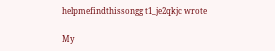helpmefindthissongg t1_je2qkjc wrote

My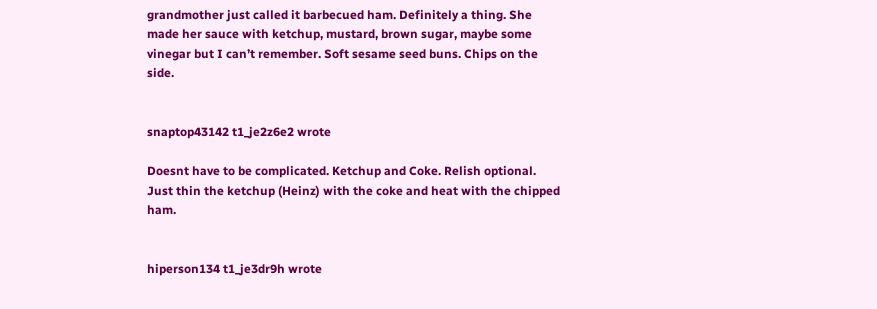grandmother just called it barbecued ham. Definitely a thing. She made her sauce with ketchup, mustard, brown sugar, maybe some vinegar but I can’t remember. Soft sesame seed buns. Chips on the side.


snaptop43142 t1_je2z6e2 wrote

Doesnt have to be complicated. Ketchup and Coke. Relish optional. Just thin the ketchup (Heinz) with the coke and heat with the chipped ham.


hiperson134 t1_je3dr9h wrote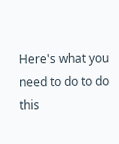Here's what you need to do to do this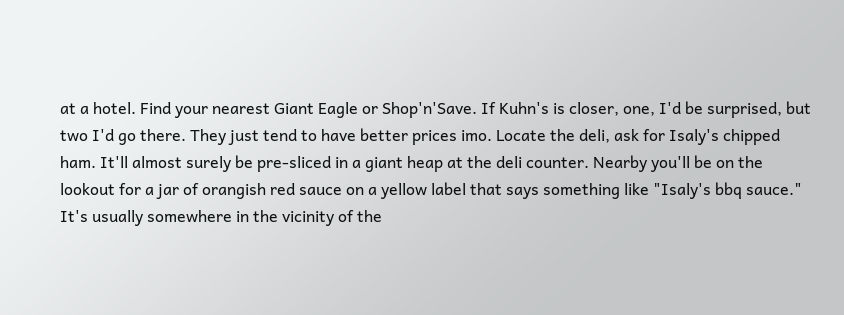at a hotel. Find your nearest Giant Eagle or Shop'n'Save. If Kuhn's is closer, one, I'd be surprised, but two I'd go there. They just tend to have better prices imo. Locate the deli, ask for Isaly's chipped ham. It'll almost surely be pre-sliced in a giant heap at the deli counter. Nearby you'll be on the lookout for a jar of orangish red sauce on a yellow label that says something like "Isaly's bbq sauce." It's usually somewhere in the vicinity of the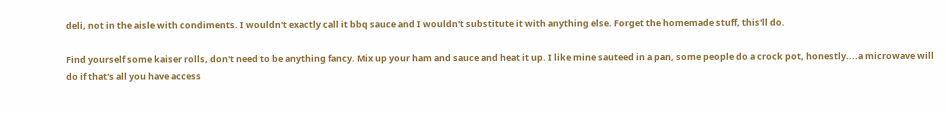deli, not in the aisle with condiments. I wouldn't exactly call it bbq sauce and I wouldn't substitute it with anything else. Forget the homemade stuff, this'll do.

Find yourself some kaiser rolls, don't need to be anything fancy. Mix up your ham and sauce and heat it up. I like mine sauteed in a pan, some people do a crock pot, honestly....a microwave will do if that's all you have access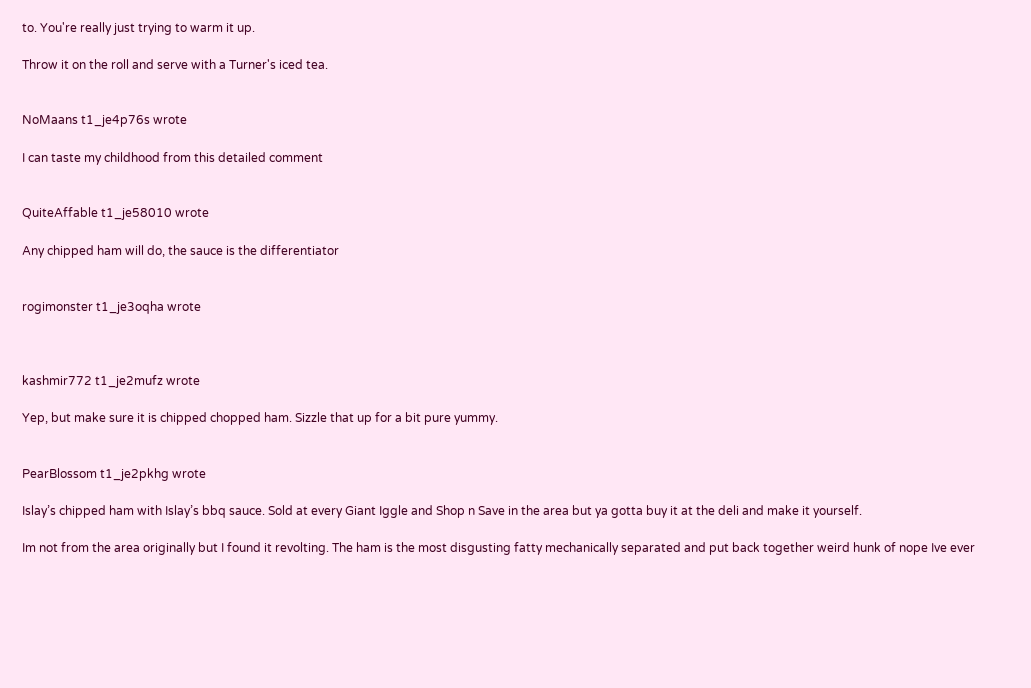to. You're really just trying to warm it up.

Throw it on the roll and serve with a Turner's iced tea.


NoMaans t1_je4p76s wrote

I can taste my childhood from this detailed comment


QuiteAffable t1_je58010 wrote

Any chipped ham will do, the sauce is the differentiator


rogimonster t1_je3oqha wrote



kashmir772 t1_je2mufz wrote

Yep, but make sure it is chipped chopped ham. Sizzle that up for a bit pure yummy.


PearBlossom t1_je2pkhg wrote

Islay’s chipped ham with Islay’s bbq sauce. Sold at every Giant Iggle and Shop n Save in the area but ya gotta buy it at the deli and make it yourself.

Im not from the area originally but I found it revolting. The ham is the most disgusting fatty mechanically separated and put back together weird hunk of nope Ive ever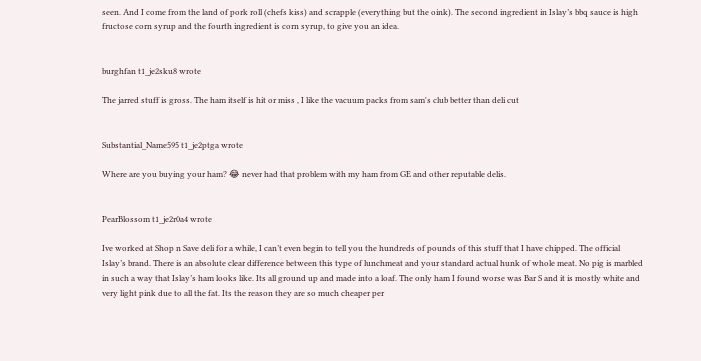seen. And I come from the land of pork roll (chefs kiss) and scrapple (everything but the oink). The second ingredient in Islay’s bbq sauce is high fructose corn syrup and the fourth ingredient is corn syrup, to give you an idea.


burghfan t1_je2sku8 wrote

The jarred stuff is gross. The ham itself is hit or miss , I like the vacuum packs from sam's club better than deli cut


Substantial_Name595 t1_je2ptga wrote

Where are you buying your ham? 😂 never had that problem with my ham from GE and other reputable delis.


PearBlossom t1_je2r0a4 wrote

Ive worked at Shop n Save deli for a while, I can’t even begin to tell you the hundreds of pounds of this stuff that I have chipped. The official Islay’s brand. There is an absolute clear difference between this type of lunchmeat and your standard actual hunk of whole meat. No pig is marbled in such a way that Islay’s ham looks like. Its all ground up and made into a loaf. The only ham I found worse was Bar S and it is mostly white and very light pink due to all the fat. Its the reason they are so much cheaper per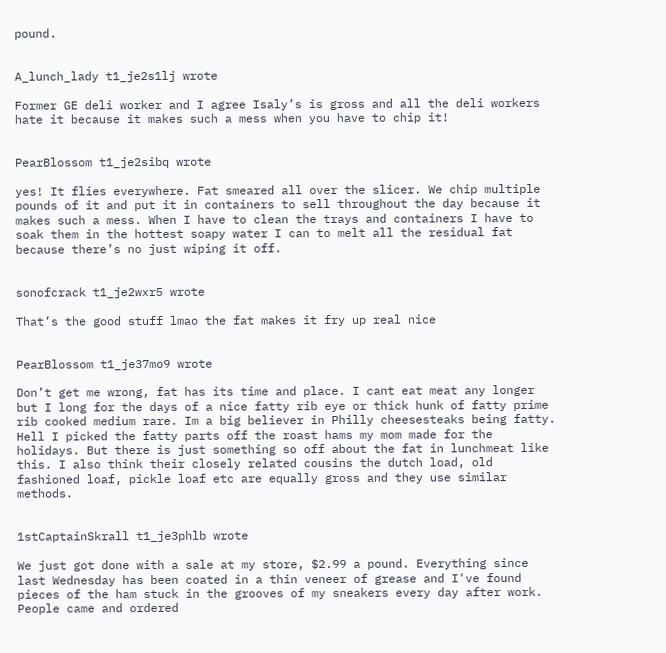pound.


A_lunch_lady t1_je2s1lj wrote

Former GE deli worker and I agree Isaly’s is gross and all the deli workers hate it because it makes such a mess when you have to chip it!


PearBlossom t1_je2sibq wrote

yes! It flies everywhere. Fat smeared all over the slicer. We chip multiple pounds of it and put it in containers to sell throughout the day because it makes such a mess. When I have to clean the trays and containers I have to soak them in the hottest soapy water I can to melt all the residual fat because there’s no just wiping it off.


sonofcrack t1_je2wxr5 wrote

That’s the good stuff lmao the fat makes it fry up real nice


PearBlossom t1_je37mo9 wrote

Don’t get me wrong, fat has its time and place. I cant eat meat any longer but I long for the days of a nice fatty rib eye or thick hunk of fatty prime rib cooked medium rare. Im a big believer in Philly cheesesteaks being fatty. Hell I picked the fatty parts off the roast hams my mom made for the holidays. But there is just something so off about the fat in lunchmeat like this. I also think their closely related cousins the dutch load, old fashioned loaf, pickle loaf etc are equally gross and they use similar methods.


1stCaptainSkrall t1_je3phlb wrote

We just got done with a sale at my store, $2.99 a pound. Everything since last Wednesday has been coated in a thin veneer of grease and I've found pieces of the ham stuck in the grooves of my sneakers every day after work. People came and ordered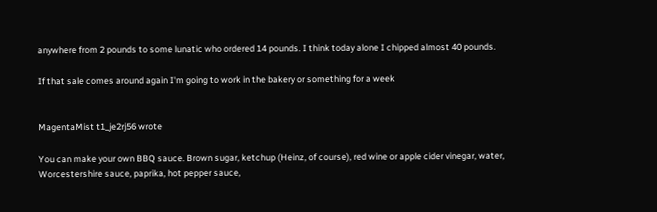anywhere from 2 pounds to some lunatic who ordered 14 pounds. I think today alone I chipped almost 40 pounds.

If that sale comes around again I'm going to work in the bakery or something for a week


MagentaMist t1_je2rj56 wrote

You can make your own BBQ sauce. Brown sugar, ketchup (Heinz, of course), red wine or apple cider vinegar, water, Worcestershire sauce, paprika, hot pepper sauce,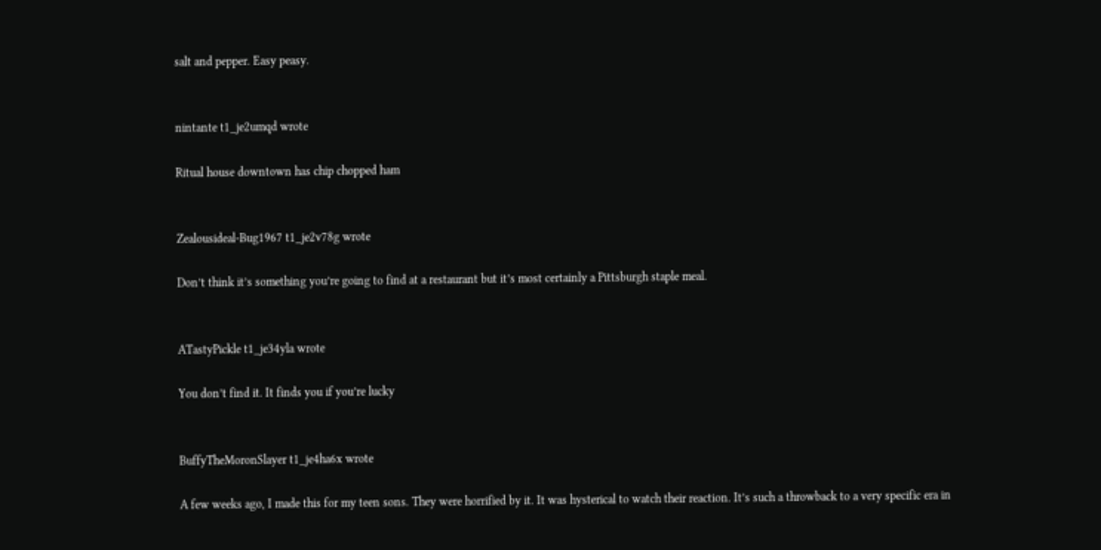salt and pepper. Easy peasy.


nintante t1_je2umqd wrote

Ritual house downtown has chip chopped ham


Zealousideal-Bug1967 t1_je2v78g wrote

Don’t think it’s something you’re going to find at a restaurant but it’s most certainly a Pittsburgh staple meal.


ATastyPickle t1_je34yla wrote

You don’t find it. It finds you if you’re lucky


BuffyTheMoronSlayer t1_je4ha6x wrote

A few weeks ago, I made this for my teen sons. They were horrified by it. It was hysterical to watch their reaction. It’s such a throwback to a very specific era in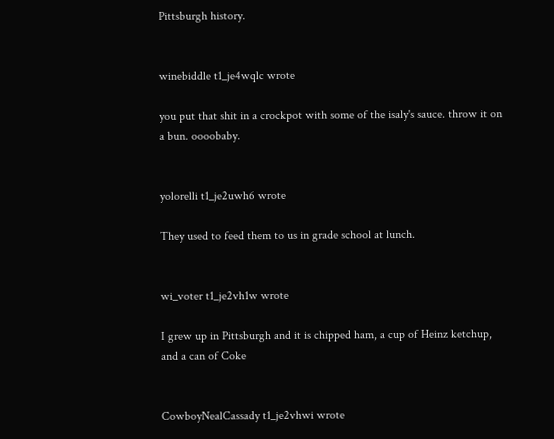Pittsburgh history.


winebiddle t1_je4wqlc wrote

you put that shit in a crockpot with some of the isaly's sauce. throw it on a bun. oooobaby.


yolorelli t1_je2uwh6 wrote

They used to feed them to us in grade school at lunch.


wi_voter t1_je2vh1w wrote

I grew up in Pittsburgh and it is chipped ham, a cup of Heinz ketchup, and a can of Coke


CowboyNealCassady t1_je2vhwi wrote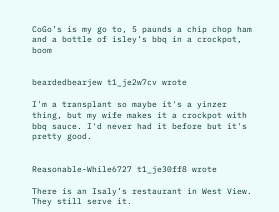CoGo’s is my go to, 5 paunds a chip chop ham and a bottle of isley’s bbq in a crockpot, boom


beardedbearjew t1_je2w7cv wrote

I'm a transplant so maybe it's a yinzer thing, but my wife makes it a crockpot with bbq sauce. I'd never had it before but it's pretty good.


Reasonable-While6727 t1_je30ff8 wrote

There is an Isaly’s restaurant in West View. They still serve it.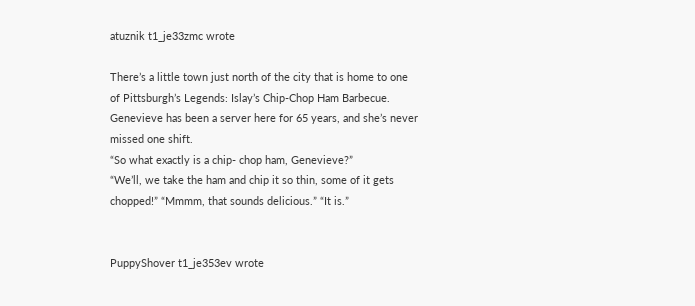atuznik t1_je33zmc wrote

There’s a little town just north of the city that is home to one of Pittsburgh’s Legends: Islay’s Chip-Chop Ham Barbecue. Genevieve has been a server here for 65 years, and she’s never missed one shift.
“So what exactly is a chip- chop ham, Genevieve?”
“We’ll, we take the ham and chip it so thin, some of it gets chopped!” “Mmmm, that sounds delicious.” “It is.”


PuppyShover t1_je353ev wrote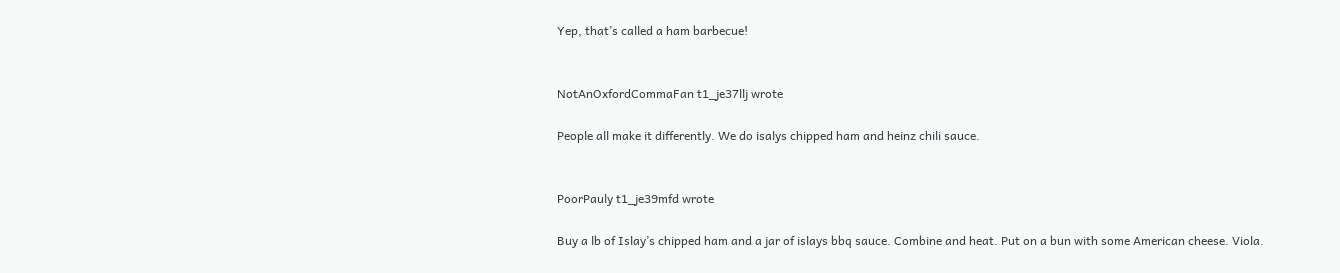Yep, that’s called a ham barbecue!


NotAnOxfordCommaFan t1_je37llj wrote

People all make it differently. We do isalys chipped ham and heinz chili sauce.


PoorPauly t1_je39mfd wrote

Buy a lb of Islay’s chipped ham and a jar of islays bbq sauce. Combine and heat. Put on a bun with some American cheese. Viola.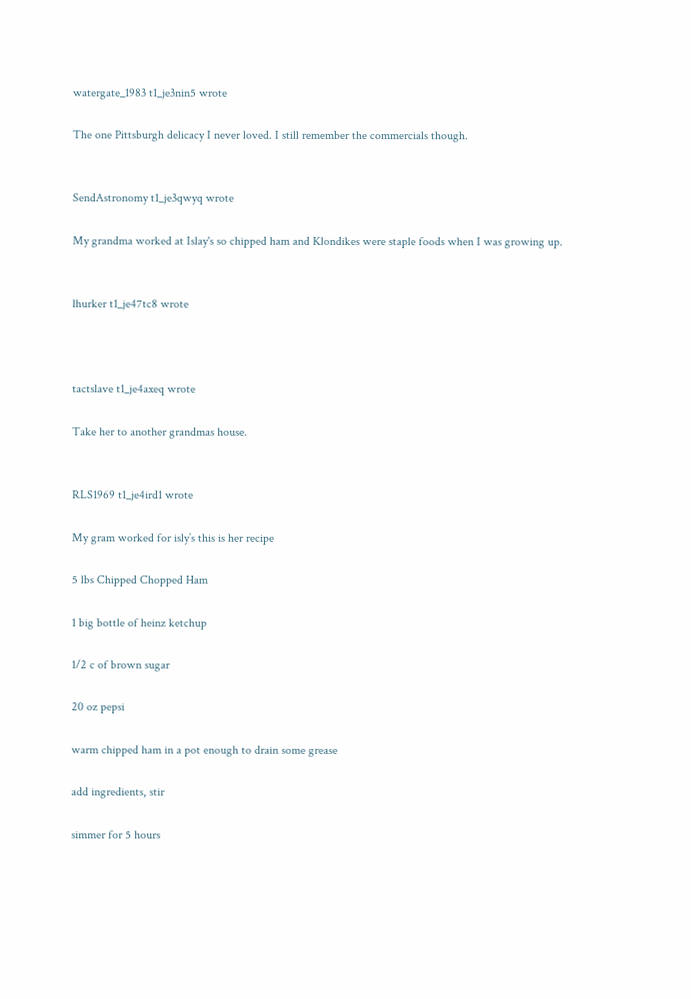watergate_1983 t1_je3nin5 wrote

The one Pittsburgh delicacy I never loved. I still remember the commercials though.


SendAstronomy t1_je3qwyq wrote

My grandma worked at Islay's so chipped ham and Klondikes were staple foods when I was growing up.


lhurker t1_je47tc8 wrote



tactslave t1_je4axeq wrote

Take her to another grandmas house.


RLS1969 t1_je4ird1 wrote

My gram worked for isly’s this is her recipe

5 lbs Chipped Chopped Ham

1 big bottle of heinz ketchup

1/2 c of brown sugar

20 oz pepsi

warm chipped ham in a pot enough to drain some grease

add ingredients, stir

simmer for 5 hours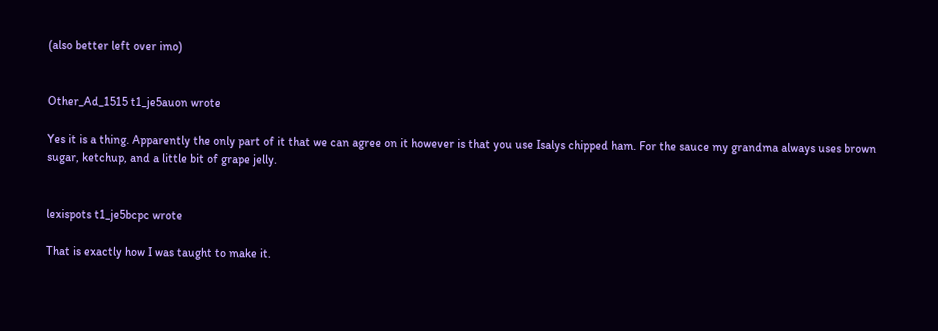(also better left over imo)


Other_Ad_1515 t1_je5auon wrote

Yes it is a thing. Apparently the only part of it that we can agree on it however is that you use Isalys chipped ham. For the sauce my grandma always uses brown sugar, ketchup, and a little bit of grape jelly.


lexispots t1_je5bcpc wrote

That is exactly how I was taught to make it.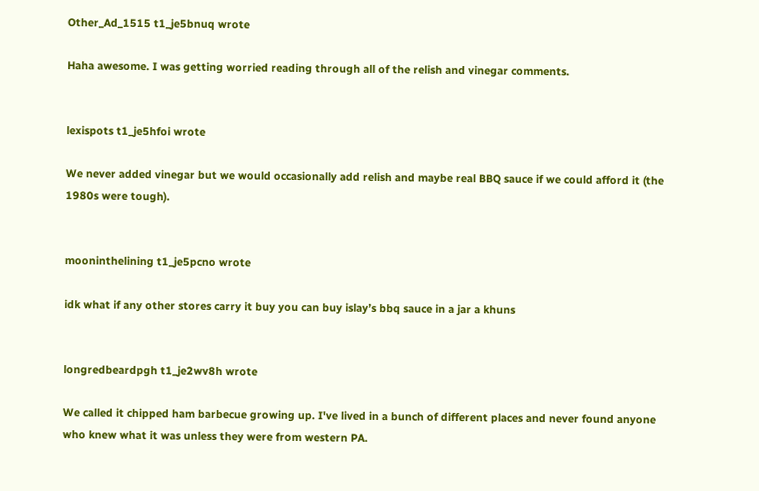Other_Ad_1515 t1_je5bnuq wrote

Haha awesome. I was getting worried reading through all of the relish and vinegar comments.


lexispots t1_je5hfoi wrote

We never added vinegar but we would occasionally add relish and maybe real BBQ sauce if we could afford it (the 1980s were tough).


mooninthelining t1_je5pcno wrote

idk what if any other stores carry it buy you can buy islay’s bbq sauce in a jar a khuns


longredbeardpgh t1_je2wv8h wrote

We called it chipped ham barbecue growing up. I've lived in a bunch of different places and never found anyone who knew what it was unless they were from western PA.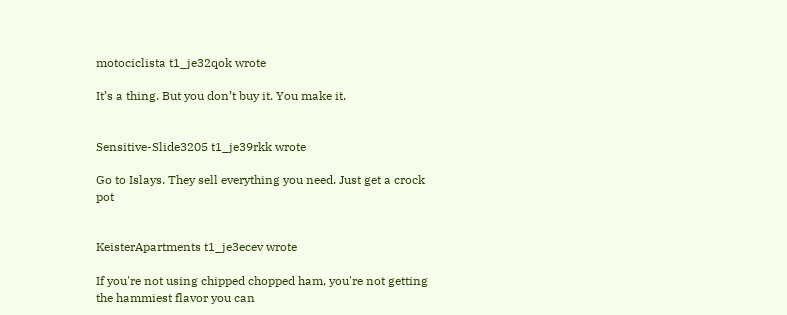motociclista t1_je32qok wrote

It’s a thing. But you don’t buy it. You make it.


Sensitive-Slide3205 t1_je39rkk wrote

Go to Islays. They sell everything you need. Just get a crock pot


KeisterApartments t1_je3ecev wrote

If you're not using chipped chopped ham, you're not getting the hammiest flavor you can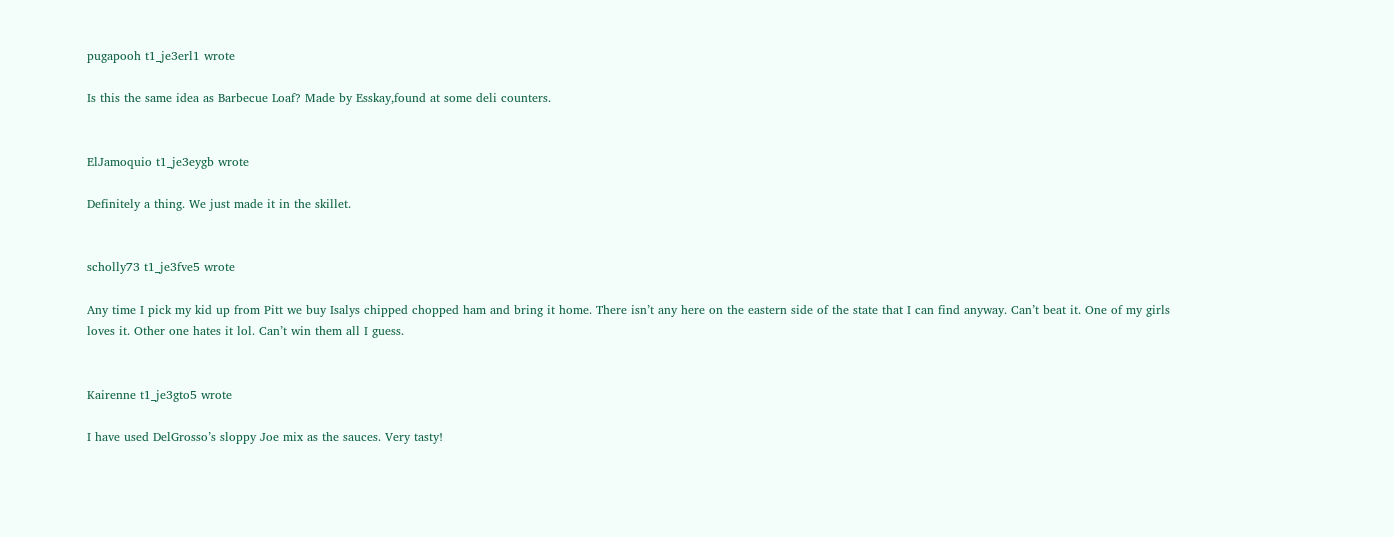pugapooh t1_je3erl1 wrote

Is this the same idea as Barbecue Loaf? Made by Esskay,found at some deli counters.


ElJamoquio t1_je3eygb wrote

Definitely a thing. We just made it in the skillet.


scholly73 t1_je3fve5 wrote

Any time I pick my kid up from Pitt we buy Isalys chipped chopped ham and bring it home. There isn’t any here on the eastern side of the state that I can find anyway. Can’t beat it. One of my girls loves it. Other one hates it lol. Can’t win them all I guess.


Kairenne t1_je3gto5 wrote

I have used DelGrosso’s sloppy Joe mix as the sauces. Very tasty!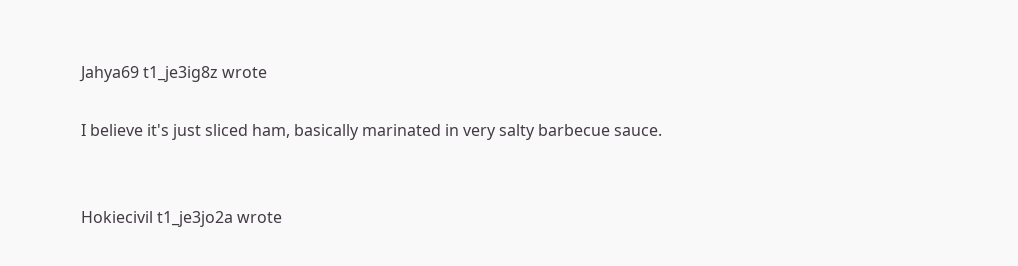Jahya69 t1_je3ig8z wrote

I believe it's just sliced ham, basically marinated in very salty barbecue sauce.


Hokiecivil t1_je3jo2a wrote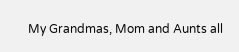My Grandmas, Mom and Aunts all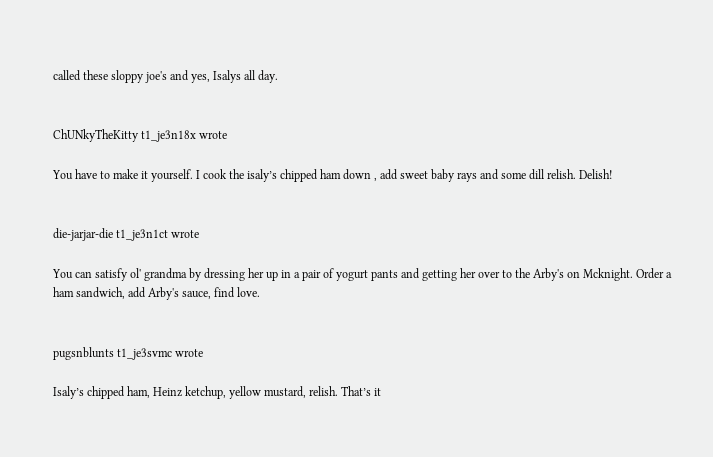called these sloppy joe's and yes, Isalys all day.


ChUNkyTheKitty t1_je3n18x wrote

You have to make it yourself. I cook the isaly’s chipped ham down , add sweet baby rays and some dill relish. Delish!


die-jarjar-die t1_je3n1ct wrote

You can satisfy ol' grandma by dressing her up in a pair of yogurt pants and getting her over to the Arby's on Mcknight. Order a ham sandwich, add Arby's sauce, find love.


pugsnblunts t1_je3svmc wrote

Isaly’s chipped ham, Heinz ketchup, yellow mustard, relish. That’s it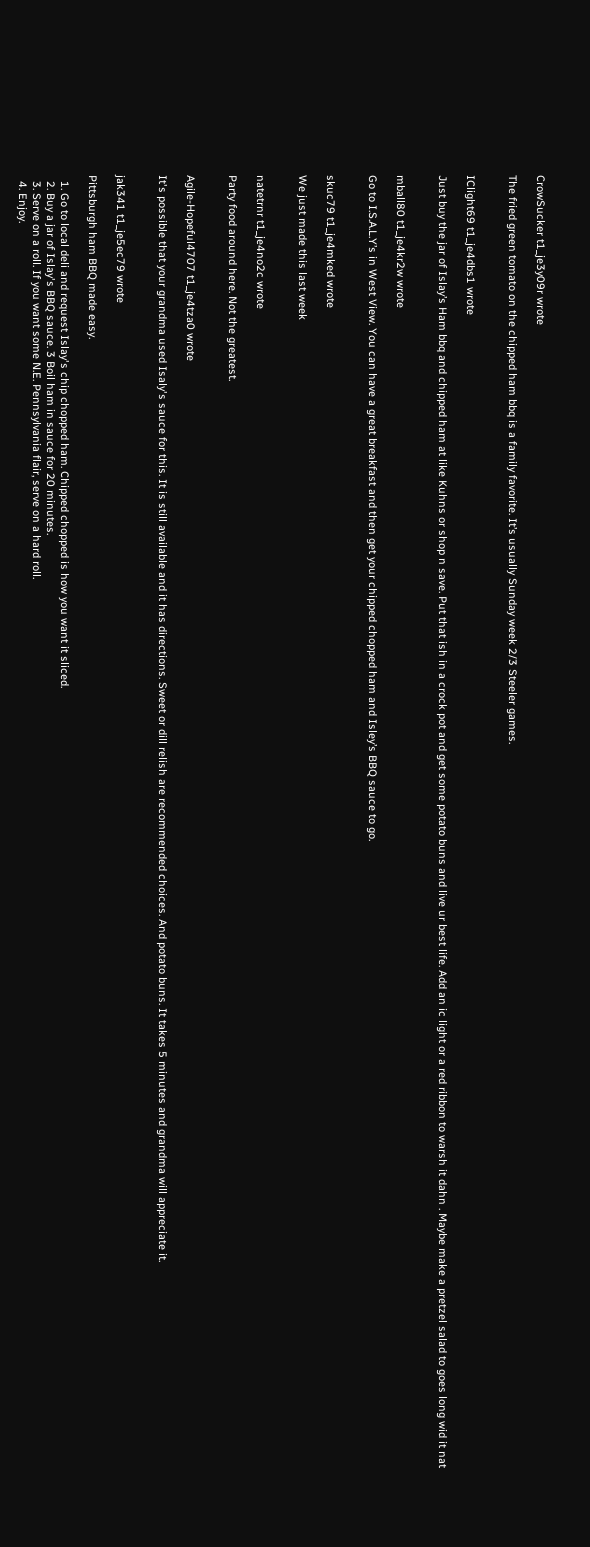CrowSucker t1_je3y09r wrote

The fried green tomato on the chipped ham bbq is a family favorite. It’s usually Sunday week 2/3 Steeler games.


IClight69 t1_je4dbs1 wrote

Just buy the jar of Islay’s Ham bbq and chipped ham at like Kuhns or shop n save. Put that ish in a crock pot and get some potato buns and live ur best life. Add an ic light or a red ribbon to warsh it dahn . Maybe make a pretzel salad to goes long wid it nat


mball80 t1_je4kr2w wrote

Go to I.S.A.L.Y’s in West View. You can have a great breakfast and then get your chipped chopped ham and Isley’s BBQ sauce to go.


skuc79 t1_je4mked wrote

We just made this last week


natetrnr t1_je4no2c wrote

Party food around here. Not the greatest.


Agile-Hopeful4707 t1_je4tza0 wrote

It's possible that your grandma used Isaly's sauce for this. It is still available and it has directions. Sweet or dill relish are recommended choices. And potato buns. It takes 5 minutes and grandma will appreciate it.


jak341 t1_je5ec79 wrote

Pittsburgh ham BBQ made easy.

  1. Go to local deli and request Islay's chip chopped ham. Chipped chopped is how you want it sliced.
  2. Buy a jar of Islay's BBQ sauce. 3 Boil ham in sauce for 20 minutes.
  3. Serve on a roll. If you want some N.E. Pennsylvania flair, serve on a hard roll.
  4. Enjoy.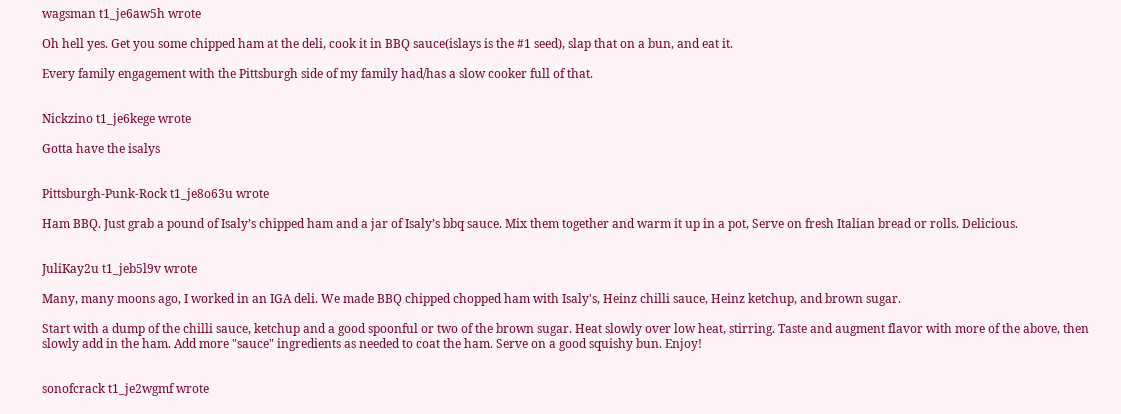wagsman t1_je6aw5h wrote

Oh hell yes. Get you some chipped ham at the deli, cook it in BBQ sauce(islays is the #1 seed), slap that on a bun, and eat it.

Every family engagement with the Pittsburgh side of my family had/has a slow cooker full of that.


Nickzino t1_je6kege wrote

Gotta have the isalys


Pittsburgh-Punk-Rock t1_je8o63u wrote

Ham BBQ. Just grab a pound of Isaly’s chipped ham and a jar of Isaly’s bbq sauce. Mix them together and warm it up in a pot, Serve on fresh Italian bread or rolls. Delicious.


JuliKay2u t1_jeb5l9v wrote

Many, many moons ago, I worked in an IGA deli. We made BBQ chipped chopped ham with Isaly's, Heinz chilli sauce, Heinz ketchup, and brown sugar.

Start with a dump of the chilli sauce, ketchup and a good spoonful or two of the brown sugar. Heat slowly over low heat, stirring. Taste and augment flavor with more of the above, then slowly add in the ham. Add more "sauce" ingredients as needed to coat the ham. Serve on a good squishy bun. Enjoy!


sonofcrack t1_je2wgmf wrote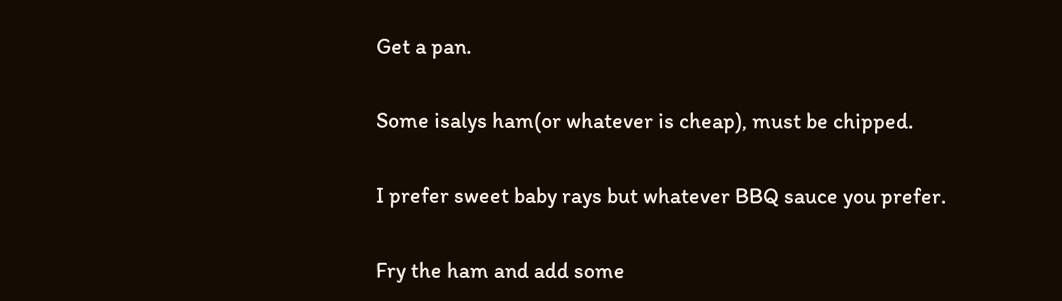Get a pan.

Some isalys ham(or whatever is cheap), must be chipped.

I prefer sweet baby rays but whatever BBQ sauce you prefer.

Fry the ham and add some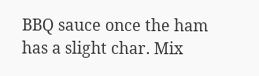BBQ sauce once the ham has a slight char. Mix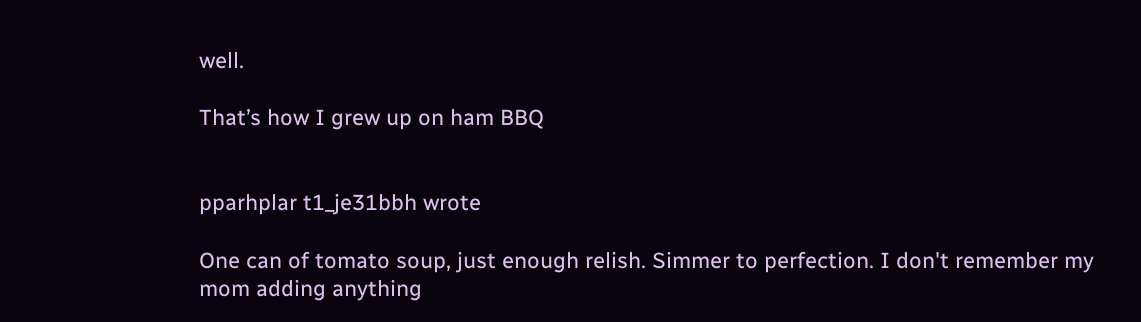well.

That’s how I grew up on ham BBQ


pparhplar t1_je31bbh wrote

One can of tomato soup, just enough relish. Simmer to perfection. I don't remember my mom adding anything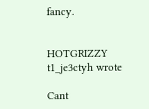fancy.


HOTGRIZZY t1_je3ctyh wrote

Cant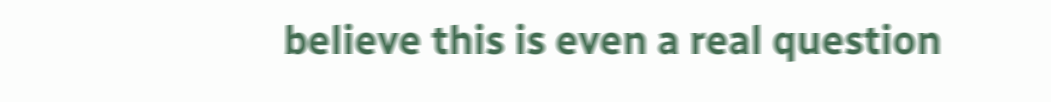believe this is even a real question